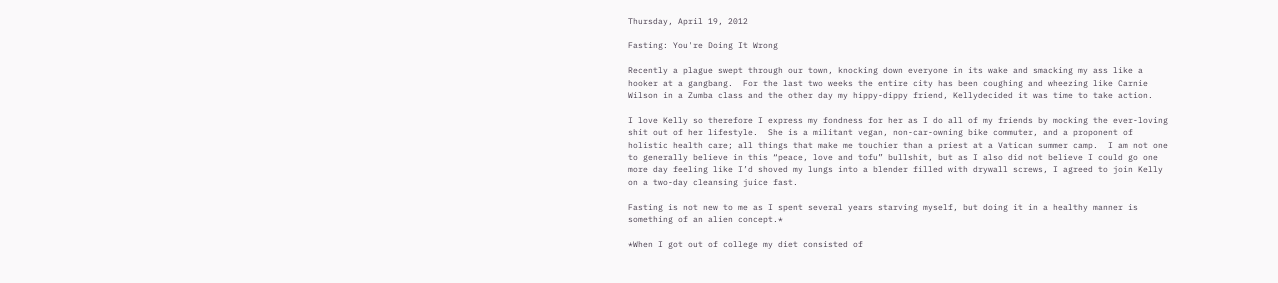Thursday, April 19, 2012

Fasting: You're Doing It Wrong

Recently a plague swept through our town, knocking down everyone in its wake and smacking my ass like a hooker at a gangbang.  For the last two weeks the entire city has been coughing and wheezing like Carnie Wilson in a Zumba class and the other day my hippy-dippy friend, Kellydecided it was time to take action.

I love Kelly so therefore I express my fondness for her as I do all of my friends by mocking the ever-loving shit out of her lifestyle.  She is a militant vegan, non-car-owning bike commuter, and a proponent of holistic health care; all things that make me touchier than a priest at a Vatican summer camp.  I am not one to generally believe in this “peace, love and tofu” bullshit, but as I also did not believe I could go one more day feeling like I’d shoved my lungs into a blender filled with drywall screws, I agreed to join Kelly on a two-day cleansing juice fast.

Fasting is not new to me as I spent several years starving myself, but doing it in a healthy manner is something of an alien concept.*

*When I got out of college my diet consisted of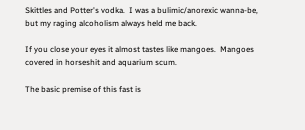Skittles and Potter's vodka.  I was a bulimic/anorexic wanna-be, but my raging alcoholism always held me back.

If you close your eyes it almost tastes like mangoes.  Mangoes covered in horseshit and aquarium scum.

The basic premise of this fast is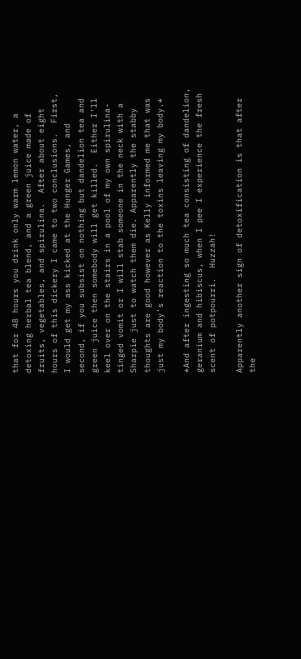that for 48 hours you drink only warm lemon water, a detoxing herbal tea blend, and a green juice made of fruits, vegetables, and spirulina.  After about eight hours of this dickery I came to two conclusions.  First, I would get my ass kicked at the Hunger Games, and second, if you subsist on nothing but dandelion tea and green juice then somebody will get killed.  Either I'll keel over on the stairs in a pool of my own spirulina-tinged vomit or I will stab someone in the neck with a Sharpie just to watch them die. Apparently the stabby thoughts are good however as Kelly informed me that was just my body’s reaction to the toxins leaving my body.*

*And after ingesting so much tea consisting of dandelion, geranium and hibiscus, when I pee I experience the fresh scent of potpourri.  Huzzah!

Apparently another sign of detoxification is that after the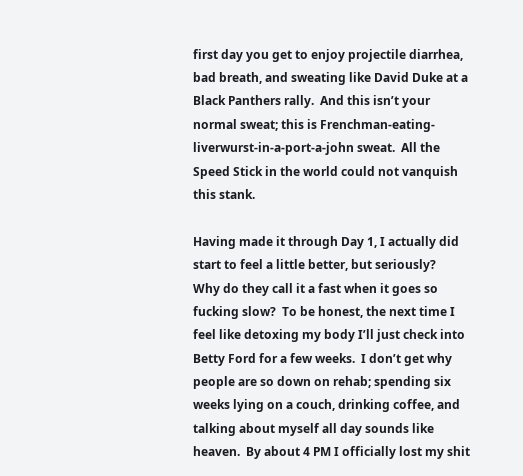first day you get to enjoy projectile diarrhea, bad breath, and sweating like David Duke at a Black Panthers rally.  And this isn’t your normal sweat; this is Frenchman-eating-liverwurst-in-a-port-a-john sweat.  All the Speed Stick in the world could not vanquish this stank.

Having made it through Day 1, I actually did start to feel a little better, but seriously?
Why do they call it a fast when it goes so fucking slow?  To be honest, the next time I feel like detoxing my body I’ll just check into Betty Ford for a few weeks.  I don’t get why people are so down on rehab; spending six weeks lying on a couch, drinking coffee, and talking about myself all day sounds like heaven.  By about 4 PM I officially lost my shit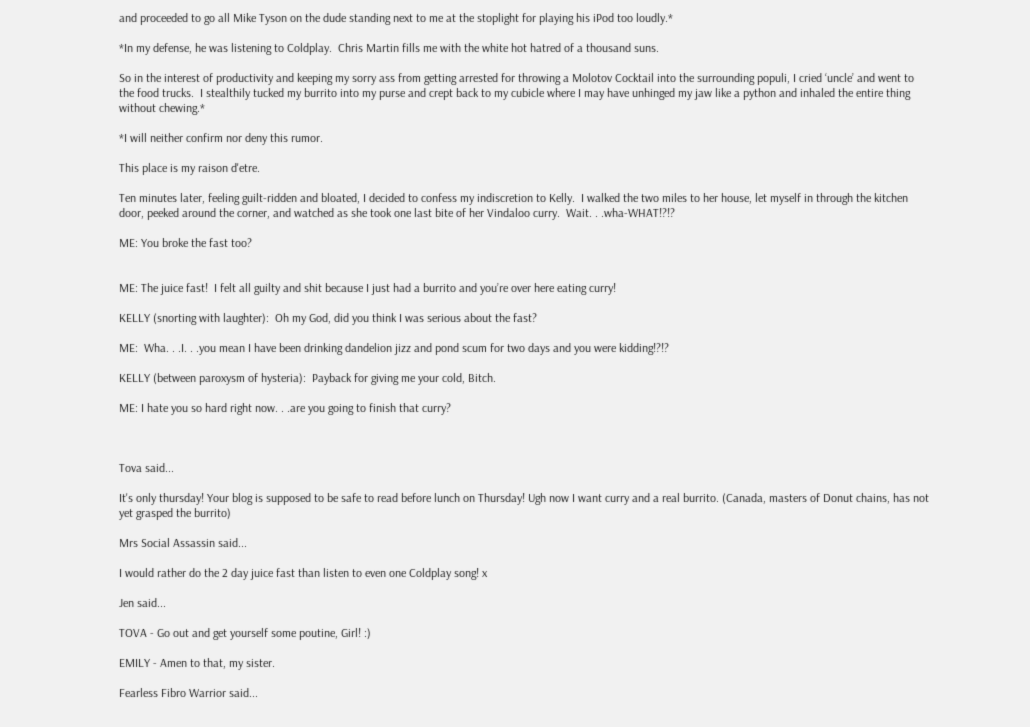and proceeded to go all Mike Tyson on the dude standing next to me at the stoplight for playing his iPod too loudly.*

*In my defense, he was listening to Coldplay.  Chris Martin fills me with the white hot hatred of a thousand suns.

So in the interest of productivity and keeping my sorry ass from getting arrested for throwing a Molotov Cocktail into the surrounding populi, I cried ‘uncle’ and went to the food trucks.  I stealthily tucked my burrito into my purse and crept back to my cubicle where I may have unhinged my jaw like a python and inhaled the entire thing without chewing.*

*I will neither confirm nor deny this rumor.

This place is my raison d'etre.

Ten minutes later, feeling guilt-ridden and bloated, I decided to confess my indiscretion to Kelly.  I walked the two miles to her house, let myself in through the kitchen door, peeked around the corner, and watched as she took one last bite of her Vindaloo curry.  Wait. . .wha-WHAT!?!?

ME: You broke the fast too?


ME: The juice fast!  I felt all guilty and shit because I just had a burrito and you’re over here eating curry!

KELLY (snorting with laughter):  Oh my God, did you think I was serious about the fast?

ME:  Wha. . .I. . .you mean I have been drinking dandelion jizz and pond scum for two days and you were kidding!?!?

KELLY (between paroxysm of hysteria):  Payback for giving me your cold, Bitch.

ME: I hate you so hard right now. . .are you going to finish that curry?



Tova said...

It's only thursday! Your blog is supposed to be safe to read before lunch on Thursday! Ugh now I want curry and a real burrito. (Canada, masters of Donut chains, has not yet grasped the burrito)

Mrs Social Assassin said...

I would rather do the 2 day juice fast than listen to even one Coldplay song! x

Jen said...

TOVA - Go out and get yourself some poutine, Girl! :)

EMILY - Amen to that, my sister.

Fearless Fibro Warrior said...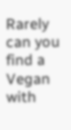Rarely can you find a Vegan with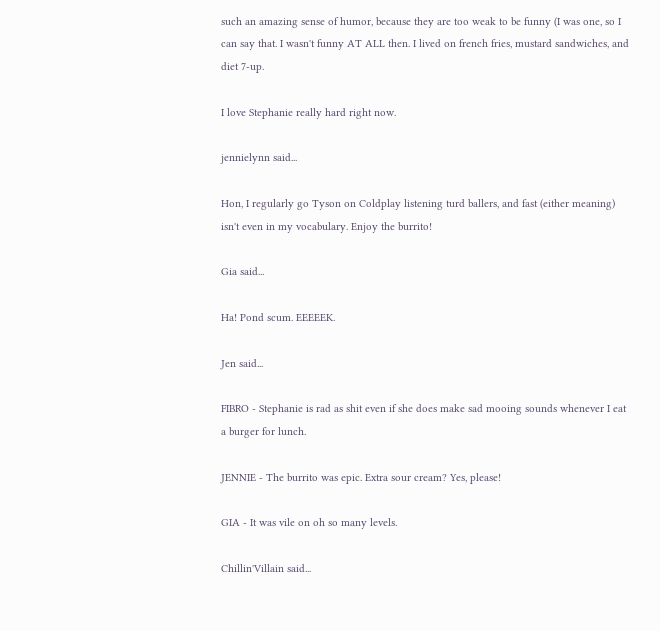such an amazing sense of humor, because they are too weak to be funny (I was one, so I can say that. I wasn't funny AT ALL then. I lived on french fries, mustard sandwiches, and diet 7-up.

I love Stephanie really hard right now.

jennielynn said...

Hon, I regularly go Tyson on Coldplay listening turd ballers, and fast (either meaning) isn't even in my vocabulary. Enjoy the burrito!

Gia said...

Ha! Pond scum. EEEEEK.

Jen said...

FIBRO - Stephanie is rad as shit even if she does make sad mooing sounds whenever I eat a burger for lunch.

JENNIE - The burrito was epic. Extra sour cream? Yes, please!

GIA - It was vile on oh so many levels.

Chillin'Villain said...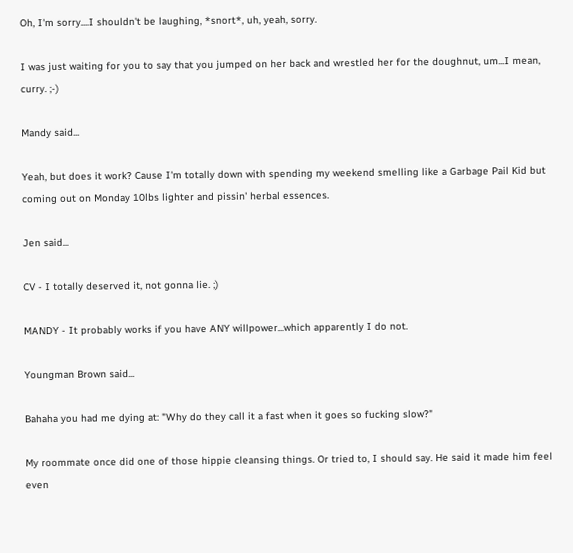Oh, I'm sorry....I shouldn't be laughing, *snort*, uh, yeah, sorry.

I was just waiting for you to say that you jumped on her back and wrestled her for the doughnut, um...I mean, curry. ;-)

Mandy said...

Yeah, but does it work? Cause I'm totally down with spending my weekend smelling like a Garbage Pail Kid but coming out on Monday 10lbs lighter and pissin' herbal essences.

Jen said...

CV - I totally deserved it, not gonna lie. ;)

MANDY - It probably works if you have ANY willpower...which apparently I do not.

Youngman Brown said...

Bahaha you had me dying at: "Why do they call it a fast when it goes so fucking slow?"

My roommate once did one of those hippie cleansing things. Or tried to, I should say. He said it made him feel even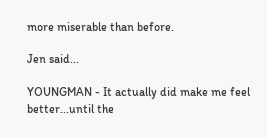more miserable than before.

Jen said...

YOUNGMAN - It actually did make me feel better...until the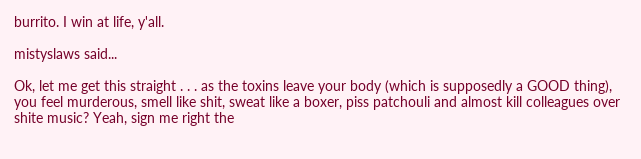burrito. I win at life, y'all.

mistyslaws said...

Ok, let me get this straight . . . as the toxins leave your body (which is supposedly a GOOD thing), you feel murderous, smell like shit, sweat like a boxer, piss patchouli and almost kill colleagues over shite music? Yeah, sign me right the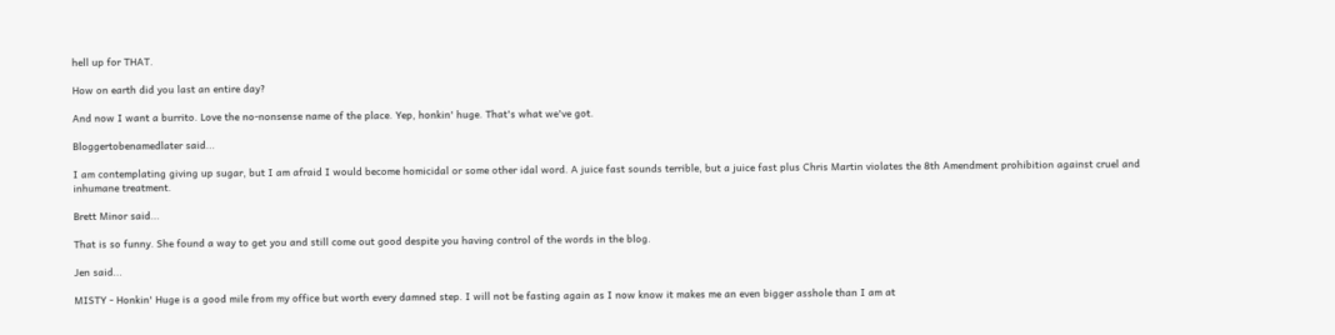hell up for THAT.

How on earth did you last an entire day?

And now I want a burrito. Love the no-nonsense name of the place. Yep, honkin' huge. That's what we've got.

Bloggertobenamedlater said...

I am contemplating giving up sugar, but I am afraid I would become homicidal or some other idal word. A juice fast sounds terrible, but a juice fast plus Chris Martin violates the 8th Amendment prohibition against cruel and inhumane treatment.

Brett Minor said...

That is so funny. She found a way to get you and still come out good despite you having control of the words in the blog.

Jen said...

MISTY - Honkin' Huge is a good mile from my office but worth every damned step. I will not be fasting again as I now know it makes me an even bigger asshole than I am at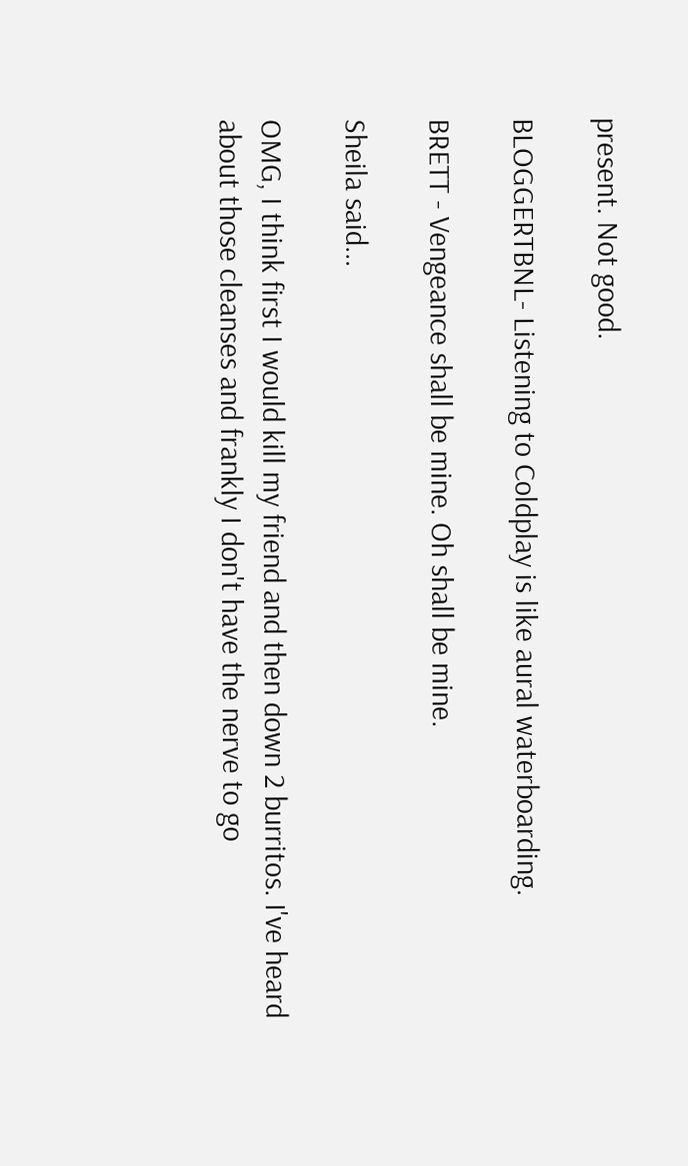present. Not good.

BLOGGERTBNL- Listening to Coldplay is like aural waterboarding.

BRETT - Vengeance shall be mine. Oh shall be mine.

Sheila said...

OMG, I think first I would kill my friend and then down 2 burritos. I've heard about those cleanses and frankly I don't have the nerve to go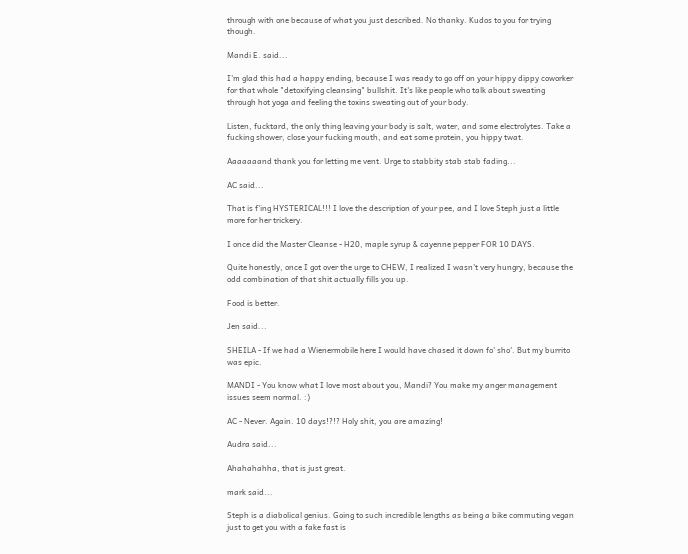through with one because of what you just described. No thanky. Kudos to you for trying though.

Mandi E. said...

I'm glad this had a happy ending, because I was ready to go off on your hippy dippy coworker for that whole "detoxifying cleansing" bullshit. It's like people who talk about sweating through hot yoga and feeling the toxins sweating out of your body.

Listen, fucktard, the only thing leaving your body is salt, water, and some electrolytes. Take a fucking shower, close your fucking mouth, and eat some protein, you hippy twat.

Aaaaaaand thank you for letting me vent. Urge to stabbity stab stab fading...

AC said...

That is f'ing HYSTERICAL!!! I love the description of your pee, and I love Steph just a little more for her trickery.

I once did the Master Cleanse - H20, maple syrup & cayenne pepper FOR 10 DAYS.

Quite honestly, once I got over the urge to CHEW, I realized I wasn't very hungry, because the odd combination of that shit actually fills you up.

Food is better.

Jen said...

SHEILA - If we had a Wienermobile here I would have chased it down fo' sho'. But my burrito was epic.

MANDI - You know what I love most about you, Mandi? You make my anger management issues seem normal. :)

AC - Never. Again. 10 days!?!? Holy shit, you are amazing!

Audra said...

Ahahahahha, that is just great.

mark said...

Steph is a diabolical genius. Going to such incredible lengths as being a bike commuting vegan just to get you with a fake fast is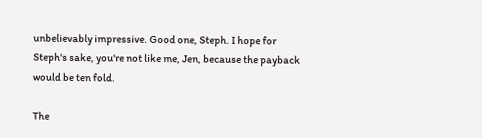unbelievably impressive. Good one, Steph. I hope for Steph's sake, you're not like me, Jen, because the payback would be ten fold.

The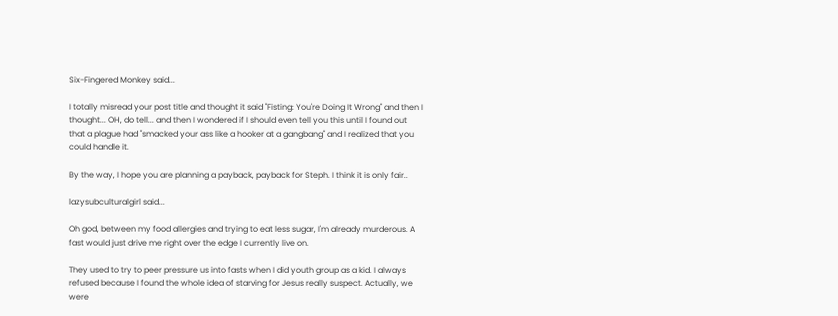Six-Fingered Monkey said...

I totally misread your post title and thought it said "Fisting: You're Doing It Wrong" and then I thought... OH, do tell... and then I wondered if I should even tell you this until I found out that a plague had "smacked your ass like a hooker at a gangbang" and I realized that you could handle it.

By the way, I hope you are planning a payback, payback for Steph. I think it is only fair..

lazysubculturalgirl said...

Oh god, between my food allergies and trying to eat less sugar, I'm already murderous. A fast would just drive me right over the edge I currently live on.

They used to try to peer pressure us into fasts when I did youth group as a kid. I always refused because I found the whole idea of starving for Jesus really suspect. Actually, we were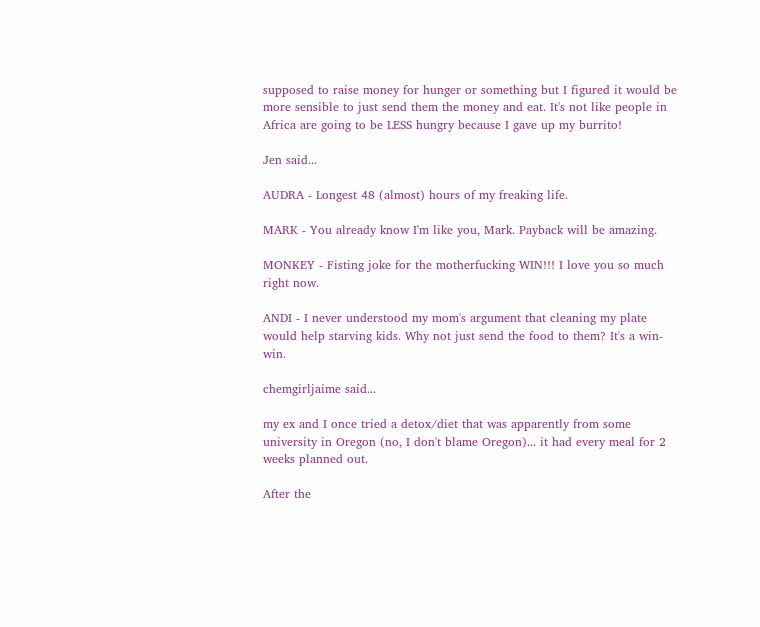supposed to raise money for hunger or something but I figured it would be more sensible to just send them the money and eat. It's not like people in Africa are going to be LESS hungry because I gave up my burrito!

Jen said...

AUDRA - Longest 48 (almost) hours of my freaking life.

MARK - You already know I'm like you, Mark. Payback will be amazing.

MONKEY - Fisting joke for the motherfucking WIN!!! I love you so much right now.

ANDI - I never understood my mom's argument that cleaning my plate would help starving kids. Why not just send the food to them? It's a win-win.

chemgirljaime said...

my ex and I once tried a detox/diet that was apparently from some university in Oregon (no, I don't blame Oregon)... it had every meal for 2 weeks planned out.

After the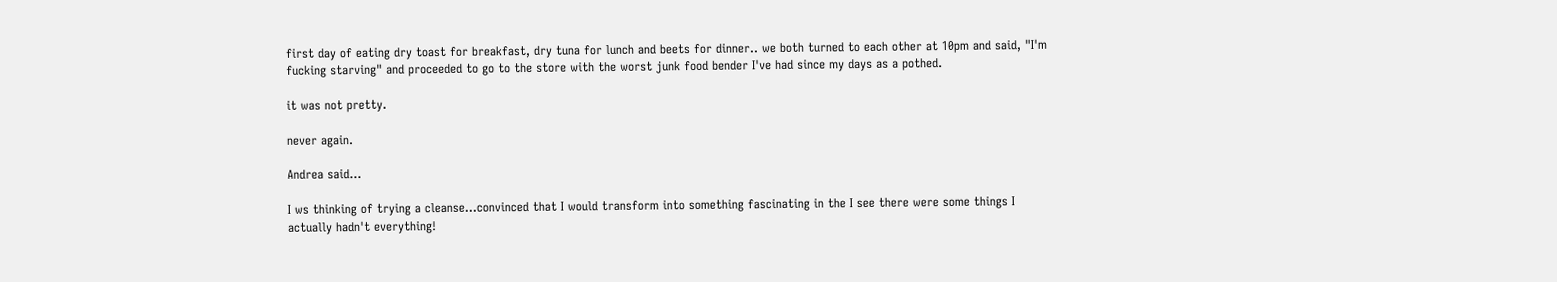first day of eating dry toast for breakfast, dry tuna for lunch and beets for dinner.. we both turned to each other at 10pm and said, "I'm fucking starving" and proceeded to go to the store with the worst junk food bender I've had since my days as a pothed.

it was not pretty.

never again.

Andrea said...

I ws thinking of trying a cleanse...convinced that I would transform into something fascinating in the I see there were some things I actually hadn't everything!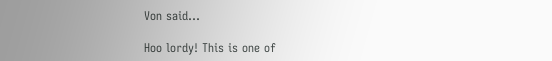Von said...

Hoo lordy! This is one of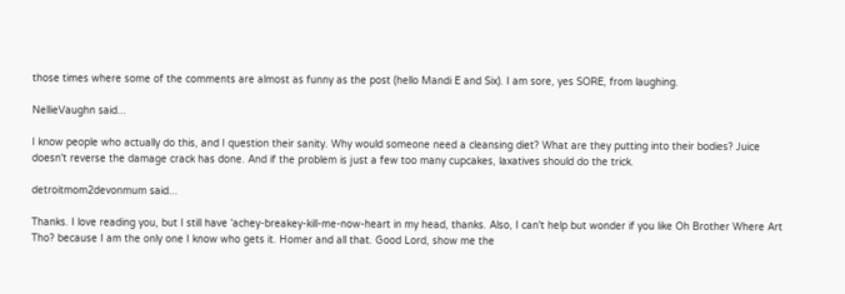those times where some of the comments are almost as funny as the post (hello Mandi E and Six). I am sore, yes SORE, from laughing.

NellieVaughn said...

I know people who actually do this, and I question their sanity. Why would someone need a cleansing diet? What are they putting into their bodies? Juice doesn't reverse the damage crack has done. And if the problem is just a few too many cupcakes, laxatives should do the trick.

detroitmom2devonmum said...

Thanks. I love reading you, but I still have 'achey-breakey-kill-me-now-heart in my head, thanks. Also, I can't help but wonder if you like Oh Brother Where Art Tho? because I am the only one I know who gets it. Homer and all that. Good Lord, show me the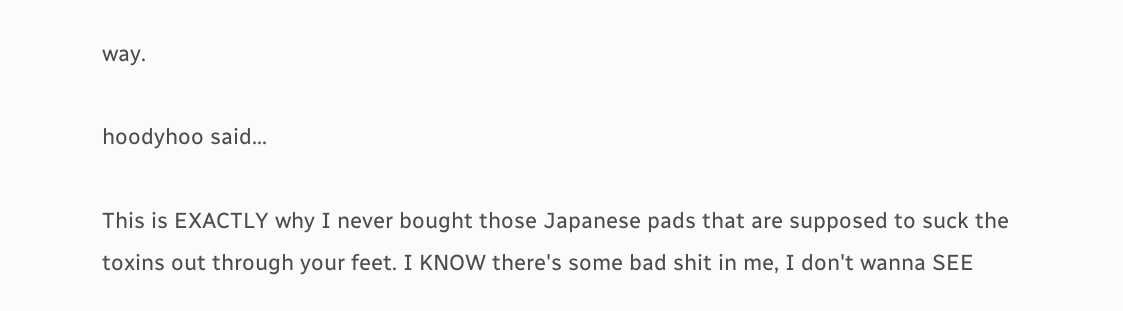way.

hoodyhoo said...

This is EXACTLY why I never bought those Japanese pads that are supposed to suck the toxins out through your feet. I KNOW there's some bad shit in me, I don't wanna SEE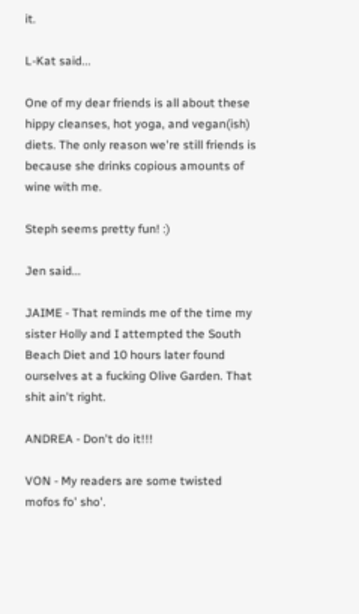it.

L-Kat said...

One of my dear friends is all about these hippy cleanses, hot yoga, and vegan(ish) diets. The only reason we're still friends is because she drinks copious amounts of wine with me.

Steph seems pretty fun! :)

Jen said...

JAIME - That reminds me of the time my sister Holly and I attempted the South Beach Diet and 10 hours later found ourselves at a fucking Olive Garden. That shit ain't right.

ANDREA - Don't do it!!!

VON - My readers are some twisted mofos fo' sho'.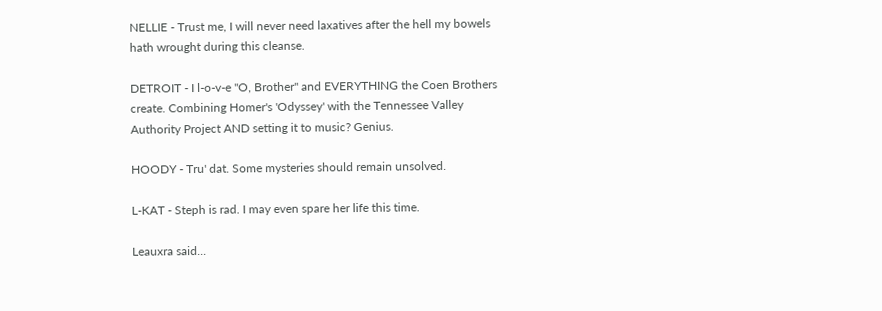NELLIE - Trust me, I will never need laxatives after the hell my bowels hath wrought during this cleanse.

DETROIT - I l-o-v-e "O, Brother" and EVERYTHING the Coen Brothers create. Combining Homer's 'Odyssey' with the Tennessee Valley Authority Project AND setting it to music? Genius.

HOODY - Tru' dat. Some mysteries should remain unsolved.

L-KAT - Steph is rad. I may even spare her life this time.

Leauxra said...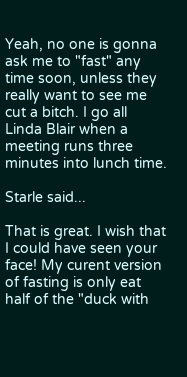Yeah, no one is gonna ask me to "fast" any time soon, unless they really want to see me cut a bitch. I go all Linda Blair when a meeting runs three minutes into lunch time.

Starle said...

That is great. I wish that I could have seen your face! My curent version of fasting is only eat half of the "duck with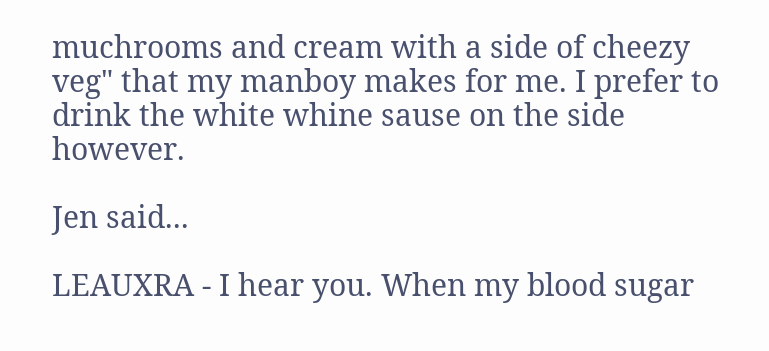muchrooms and cream with a side of cheezy veg" that my manboy makes for me. I prefer to drink the white whine sause on the side however.

Jen said...

LEAUXRA - I hear you. When my blood sugar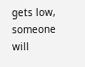gets low, someone will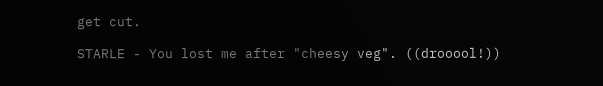get cut.

STARLE - You lost me after "cheesy veg". ((drooool!))